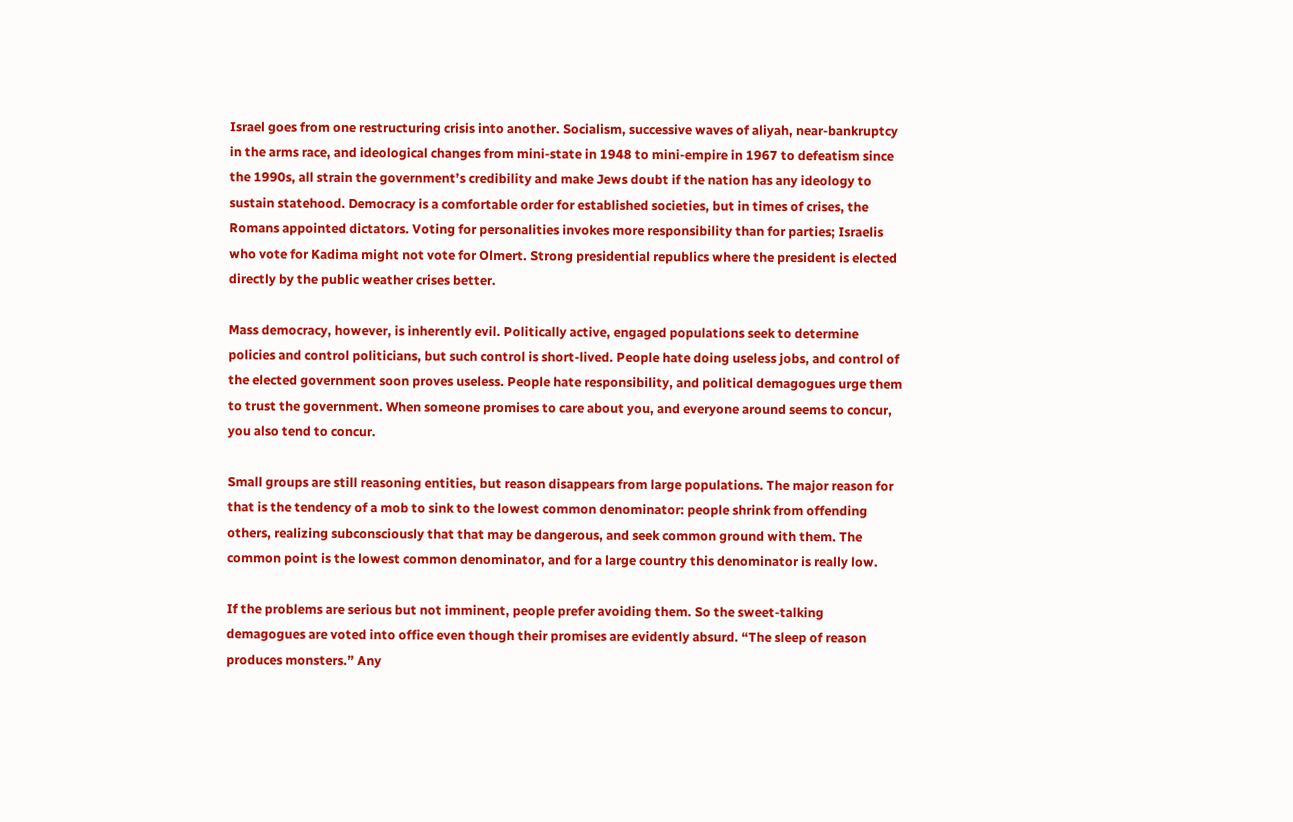Israel goes from one restructuring crisis into another. Socialism, successive waves of aliyah, near-bankruptcy in the arms race, and ideological changes from mini-state in 1948 to mini-empire in 1967 to defeatism since the 1990s, all strain the government’s credibility and make Jews doubt if the nation has any ideology to sustain statehood. Democracy is a comfortable order for established societies, but in times of crises, the Romans appointed dictators. Voting for personalities invokes more responsibility than for parties; Israelis who vote for Kadima might not vote for Olmert. Strong presidential republics where the president is elected directly by the public weather crises better.

Mass democracy, however, is inherently evil. Politically active, engaged populations seek to determine policies and control politicians, but such control is short-lived. People hate doing useless jobs, and control of the elected government soon proves useless. People hate responsibility, and political demagogues urge them to trust the government. When someone promises to care about you, and everyone around seems to concur, you also tend to concur.

Small groups are still reasoning entities, but reason disappears from large populations. The major reason for that is the tendency of a mob to sink to the lowest common denominator: people shrink from offending others, realizing subconsciously that that may be dangerous, and seek common ground with them. The common point is the lowest common denominator, and for a large country this denominator is really low.

If the problems are serious but not imminent, people prefer avoiding them. So the sweet-talking demagogues are voted into office even though their promises are evidently absurd. “The sleep of reason produces monsters.” Any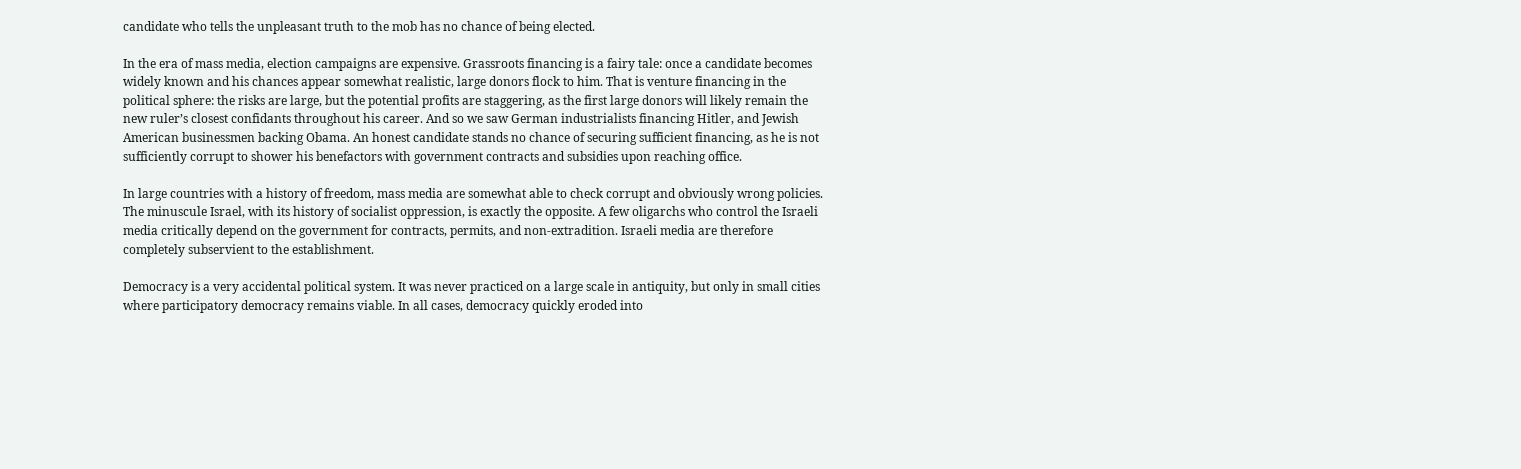candidate who tells the unpleasant truth to the mob has no chance of being elected.

In the era of mass media, election campaigns are expensive. Grassroots financing is a fairy tale: once a candidate becomes widely known and his chances appear somewhat realistic, large donors flock to him. That is venture financing in the political sphere: the risks are large, but the potential profits are staggering, as the first large donors will likely remain the new ruler’s closest confidants throughout his career. And so we saw German industrialists financing Hitler, and Jewish American businessmen backing Obama. An honest candidate stands no chance of securing sufficient financing, as he is not sufficiently corrupt to shower his benefactors with government contracts and subsidies upon reaching office.

In large countries with a history of freedom, mass media are somewhat able to check corrupt and obviously wrong policies. The minuscule Israel, with its history of socialist oppression, is exactly the opposite. A few oligarchs who control the Israeli media critically depend on the government for contracts, permits, and non-extradition. Israeli media are therefore completely subservient to the establishment.

Democracy is a very accidental political system. It was never practiced on a large scale in antiquity, but only in small cities where participatory democracy remains viable. In all cases, democracy quickly eroded into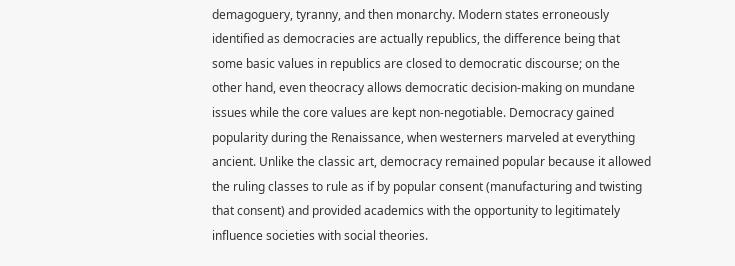demagoguery, tyranny, and then monarchy. Modern states erroneously identified as democracies are actually republics, the difference being that some basic values in republics are closed to democratic discourse; on the other hand, even theocracy allows democratic decision-making on mundane issues while the core values are kept non-negotiable. Democracy gained popularity during the Renaissance, when westerners marveled at everything ancient. Unlike the classic art, democracy remained popular because it allowed the ruling classes to rule as if by popular consent (manufacturing and twisting that consent) and provided academics with the opportunity to legitimately influence societies with social theories.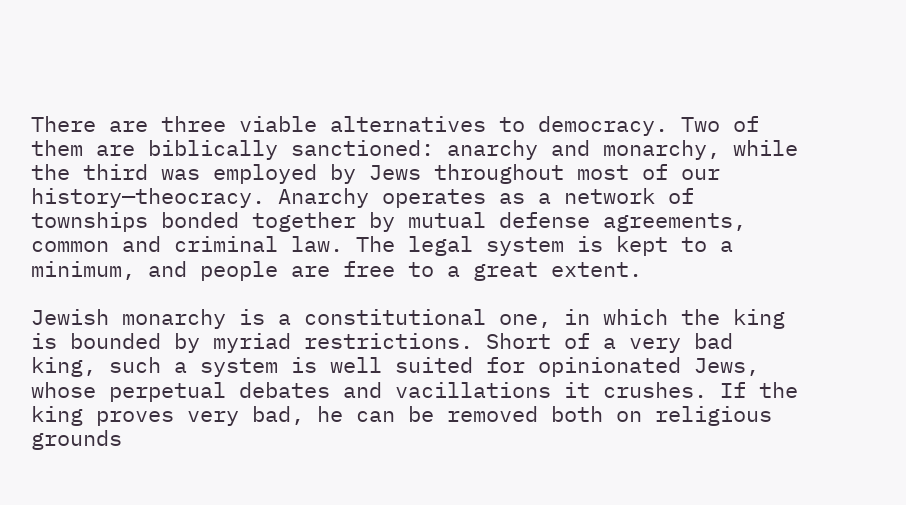There are three viable alternatives to democracy. Two of them are biblically sanctioned: anarchy and monarchy, while the third was employed by Jews throughout most of our history—theocracy. Anarchy operates as a network of townships bonded together by mutual defense agreements, common and criminal law. The legal system is kept to a minimum, and people are free to a great extent.

Jewish monarchy is a constitutional one, in which the king is bounded by myriad restrictions. Short of a very bad king, such a system is well suited for opinionated Jews, whose perpetual debates and vacillations it crushes. If the king proves very bad, he can be removed both on religious grounds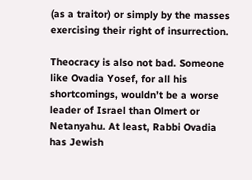(as a traitor) or simply by the masses exercising their right of insurrection.

Theocracy is also not bad. Someone like Ovadia Yosef, for all his shortcomings, wouldn’t be a worse leader of Israel than Olmert or Netanyahu. At least, Rabbi Ovadia has Jewish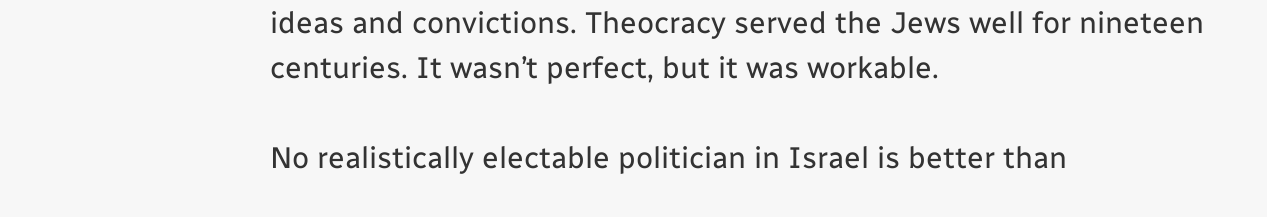ideas and convictions. Theocracy served the Jews well for nineteen centuries. It wasn’t perfect, but it was workable.

No realistically electable politician in Israel is better than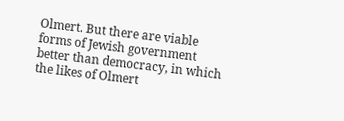Olmert. But there are viable forms of Jewish government better than democracy, in which the likes of Olmert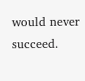would never succeed.